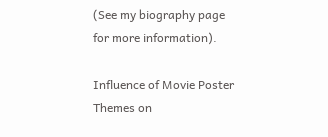(See my biography page for more information).

Influence of Movie Poster Themes on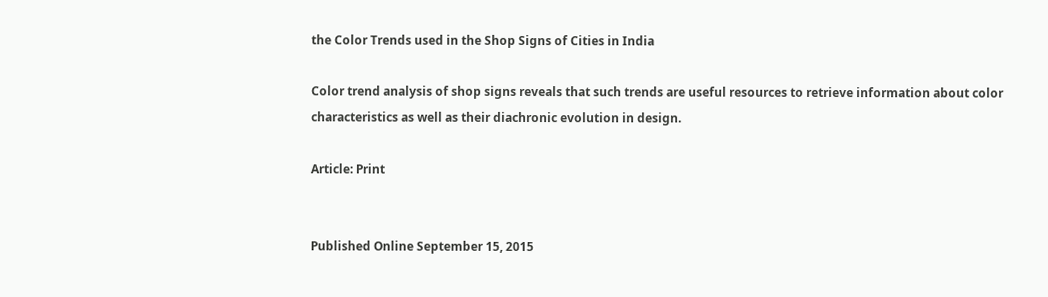the Color Trends used in the Shop Signs of Cities in India

Color trend analysis of shop signs reveals that such trends are useful resources to retrieve information about color characteristics as well as their diachronic evolution in design.

Article: Print


Published Online September 15, 2015